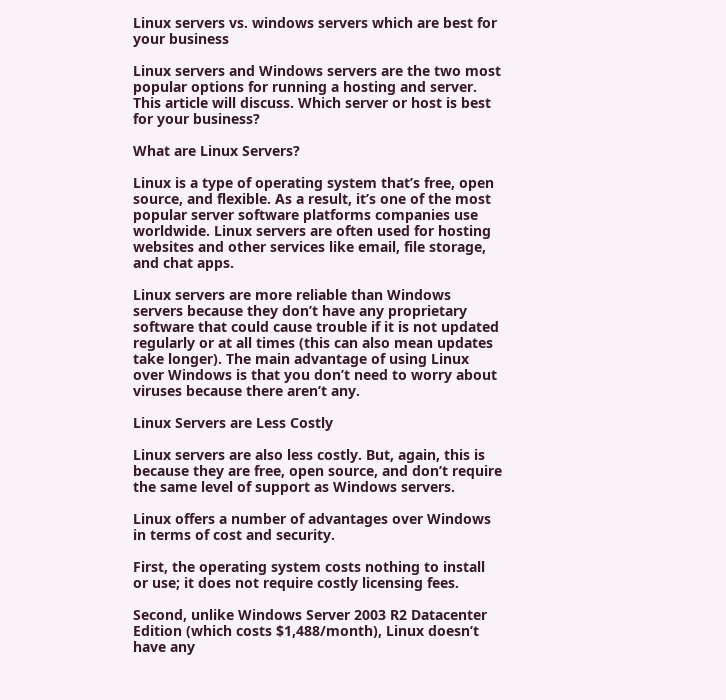Linux servers vs. windows servers which are best for your business

Linux servers and Windows servers are the two most popular options for running a hosting and server. This article will discuss. Which server or host is best for your business?

What are Linux Servers?

Linux is a type of operating system that’s free, open source, and flexible. As a result, it’s one of the most popular server software platforms companies use worldwide. Linux servers are often used for hosting websites and other services like email, file storage, and chat apps.

Linux servers are more reliable than Windows servers because they don’t have any proprietary software that could cause trouble if it is not updated regularly or at all times (this can also mean updates take longer). The main advantage of using Linux over Windows is that you don’t need to worry about viruses because there aren’t any.

Linux Servers are Less Costly

Linux servers are also less costly. But, again, this is because they are free, open source, and don’t require the same level of support as Windows servers.

Linux offers a number of advantages over Windows in terms of cost and security.

First, the operating system costs nothing to install or use; it does not require costly licensing fees.

Second, unlike Windows Server 2003 R2 Datacenter Edition (which costs $1,488/month), Linux doesn’t have any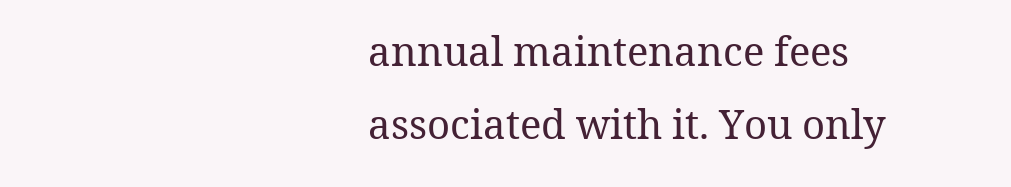annual maintenance fees associated with it. You only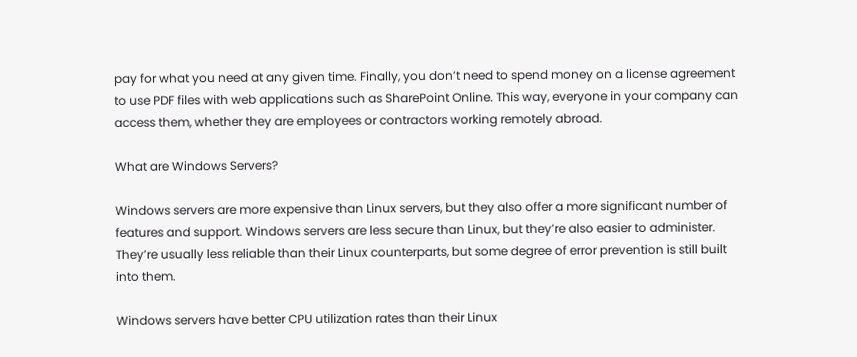pay for what you need at any given time. Finally, you don’t need to spend money on a license agreement to use PDF files with web applications such as SharePoint Online. This way, everyone in your company can access them, whether they are employees or contractors working remotely abroad.

What are Windows Servers?

Windows servers are more expensive than Linux servers, but they also offer a more significant number of features and support. Windows servers are less secure than Linux, but they’re also easier to administer. They’re usually less reliable than their Linux counterparts, but some degree of error prevention is still built into them.

Windows servers have better CPU utilization rates than their Linux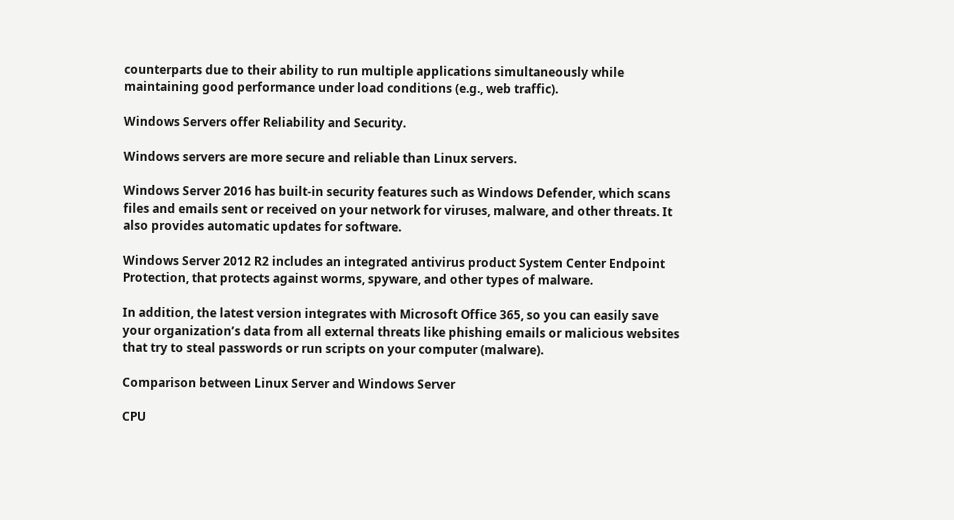counterparts due to their ability to run multiple applications simultaneously while maintaining good performance under load conditions (e.g., web traffic).

Windows Servers offer Reliability and Security.

Windows servers are more secure and reliable than Linux servers.

Windows Server 2016 has built-in security features such as Windows Defender, which scans files and emails sent or received on your network for viruses, malware, and other threats. It also provides automatic updates for software.

Windows Server 2012 R2 includes an integrated antivirus product System Center Endpoint Protection, that protects against worms, spyware, and other types of malware.

In addition, the latest version integrates with Microsoft Office 365, so you can easily save your organization’s data from all external threats like phishing emails or malicious websites that try to steal passwords or run scripts on your computer (malware).

Comparison between Linux Server and Windows Server

CPU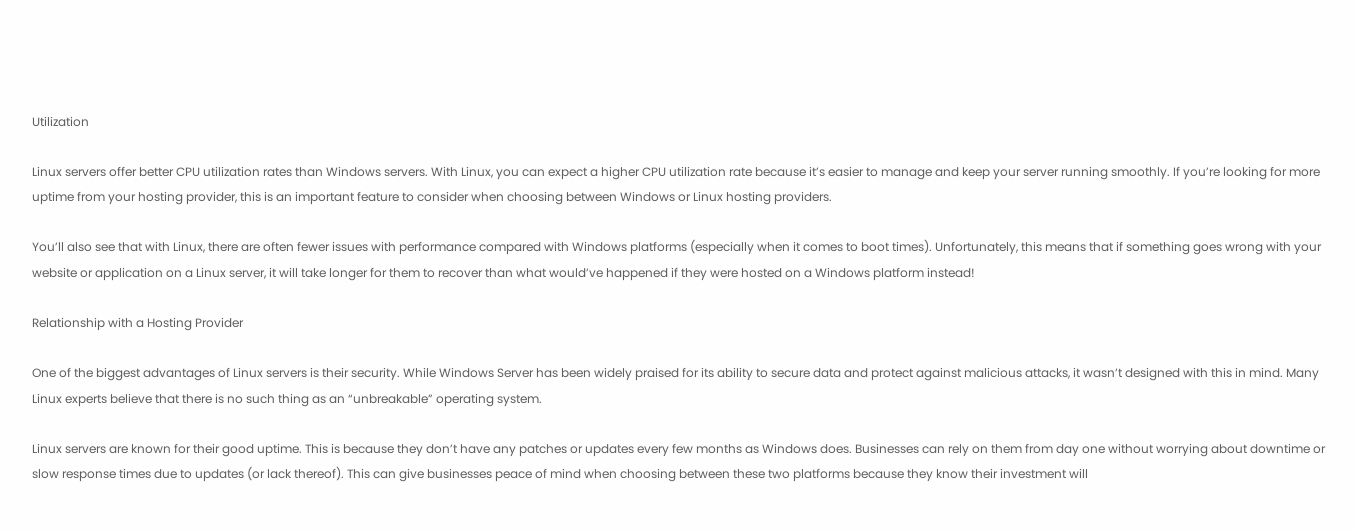Utilization

Linux servers offer better CPU utilization rates than Windows servers. With Linux, you can expect a higher CPU utilization rate because it’s easier to manage and keep your server running smoothly. If you’re looking for more uptime from your hosting provider, this is an important feature to consider when choosing between Windows or Linux hosting providers.

You’ll also see that with Linux, there are often fewer issues with performance compared with Windows platforms (especially when it comes to boot times). Unfortunately, this means that if something goes wrong with your website or application on a Linux server, it will take longer for them to recover than what would’ve happened if they were hosted on a Windows platform instead!

Relationship with a Hosting Provider

One of the biggest advantages of Linux servers is their security. While Windows Server has been widely praised for its ability to secure data and protect against malicious attacks, it wasn’t designed with this in mind. Many Linux experts believe that there is no such thing as an “unbreakable” operating system.

Linux servers are known for their good uptime. This is because they don’t have any patches or updates every few months as Windows does. Businesses can rely on them from day one without worrying about downtime or slow response times due to updates (or lack thereof). This can give businesses peace of mind when choosing between these two platforms because they know their investment will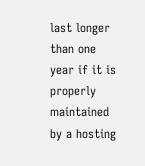last longer than one year if it is properly maintained by a hosting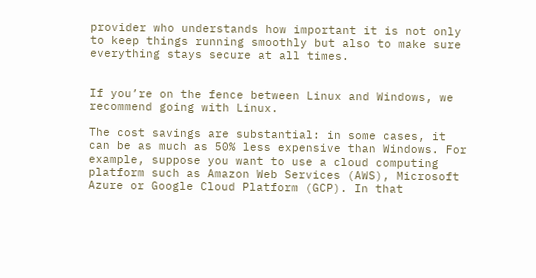provider who understands how important it is not only to keep things running smoothly but also to make sure everything stays secure at all times.


If you’re on the fence between Linux and Windows, we recommend going with Linux.

The cost savings are substantial: in some cases, it can be as much as 50% less expensive than Windows. For example, suppose you want to use a cloud computing platform such as Amazon Web Services (AWS), Microsoft Azure or Google Cloud Platform (GCP). In that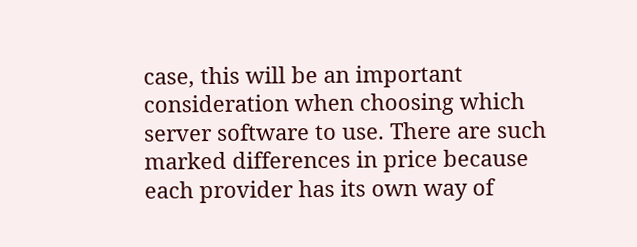case, this will be an important consideration when choosing which server software to use. There are such marked differences in price because each provider has its own way of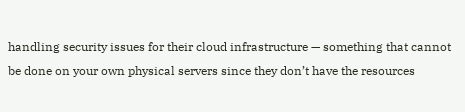handling security issues for their cloud infrastructure — something that cannot be done on your own physical servers since they don’t have the resources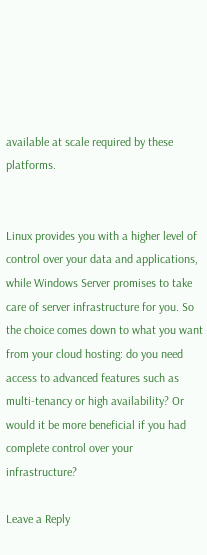available at scale required by these platforms.


Linux provides you with a higher level of control over your data and applications, while Windows Server promises to take care of server infrastructure for you. So the choice comes down to what you want from your cloud hosting: do you need access to advanced features such as multi-tenancy or high availability? Or would it be more beneficial if you had complete control over your infrastructure?

Leave a Reply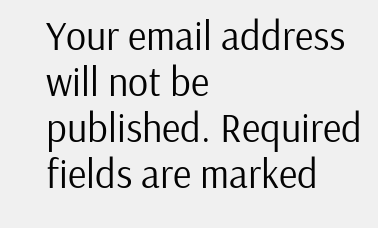Your email address will not be published. Required fields are marked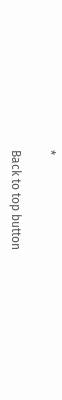*

Back to top button